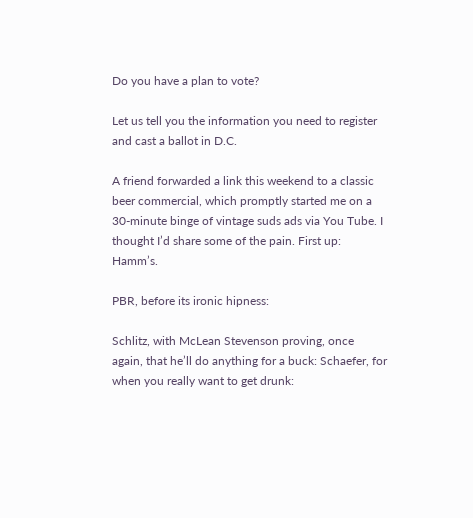Do you have a plan to vote?

Let us tell you the information you need to register and cast a ballot in D.C.

A friend forwarded a link this weekend to a classic beer commercial, which promptly started me on a 30-minute binge of vintage suds ads via You Tube. I thought I’d share some of the pain. First up: Hamm’s.

PBR, before its ironic hipness:

Schlitz, with McLean Stevenson proving, once again, that he’ll do anything for a buck: Schaefer, for when you really want to get drunk: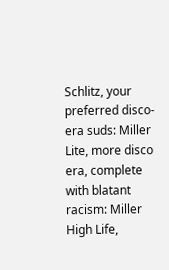Schlitz, your preferred disco-era suds: Miller Lite, more disco era, complete with blatant racism: Miller High Life,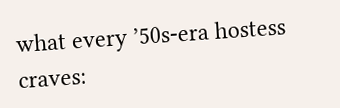what every ’50s-era hostess craves: